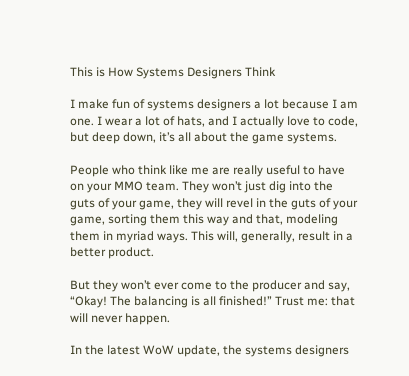This is How Systems Designers Think

I make fun of systems designers a lot because I am one. I wear a lot of hats, and I actually love to code, but deep down, it’s all about the game systems.

People who think like me are really useful to have on your MMO team. They won’t just dig into the guts of your game, they will revel in the guts of your game, sorting them this way and that, modeling them in myriad ways. This will, generally, result in a better product.

But they won’t ever come to the producer and say, “Okay! The balancing is all finished!” Trust me: that will never happen.

In the latest WoW update, the systems designers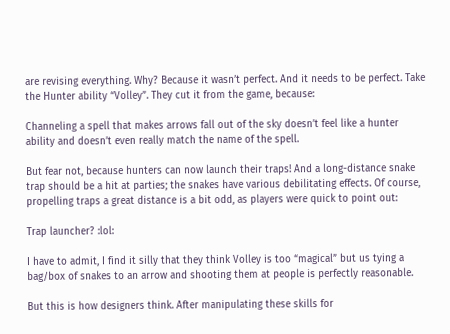are revising everything. Why? Because it wasn’t perfect. And it needs to be perfect. Take the Hunter ability “Volley”. They cut it from the game, because:

Channeling a spell that makes arrows fall out of the sky doesn’t feel like a hunter ability and doesn’t even really match the name of the spell.

But fear not, because hunters can now launch their traps! And a long-distance snake trap should be a hit at parties; the snakes have various debilitating effects. Of course, propelling traps a great distance is a bit odd, as players were quick to point out:

Trap launcher? :lol:

I have to admit, I find it silly that they think Volley is too “magical” but us tying a bag/box of snakes to an arrow and shooting them at people is perfectly reasonable.

But this is how designers think. After manipulating these skills for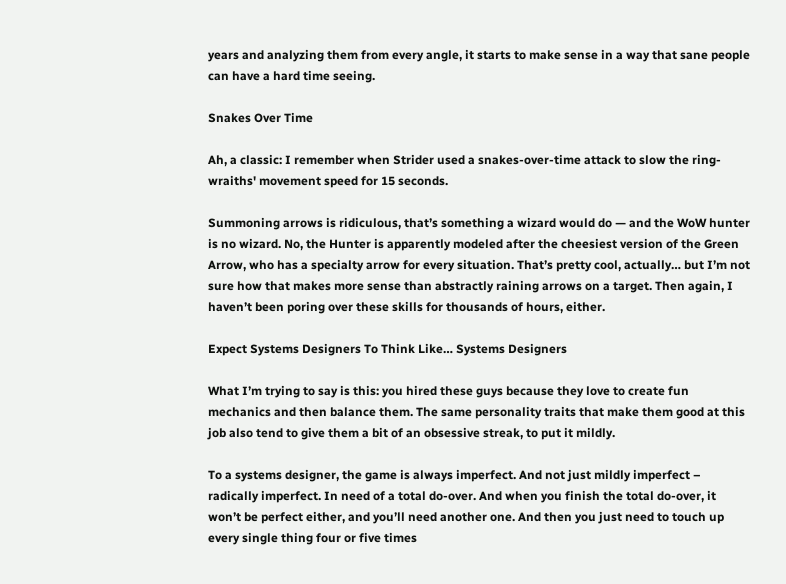years and analyzing them from every angle, it starts to make sense in a way that sane people can have a hard time seeing.

Snakes Over Time

Ah, a classic: I remember when Strider used a snakes-over-time attack to slow the ring-wraiths' movement speed for 15 seconds.

Summoning arrows is ridiculous, that’s something a wizard would do — and the WoW hunter is no wizard. No, the Hunter is apparently modeled after the cheesiest version of the Green Arrow, who has a specialty arrow for every situation. That’s pretty cool, actually… but I’m not sure how that makes more sense than abstractly raining arrows on a target. Then again, I haven’t been poring over these skills for thousands of hours, either.

Expect Systems Designers To Think Like… Systems Designers

What I’m trying to say is this: you hired these guys because they love to create fun mechanics and then balance them. The same personality traits that make them good at this job also tend to give them a bit of an obsessive streak, to put it mildly.

To a systems designer, the game is always imperfect. And not just mildly imperfect – radically imperfect. In need of a total do-over. And when you finish the total do-over, it won’t be perfect either, and you’ll need another one. And then you just need to touch up every single thing four or five times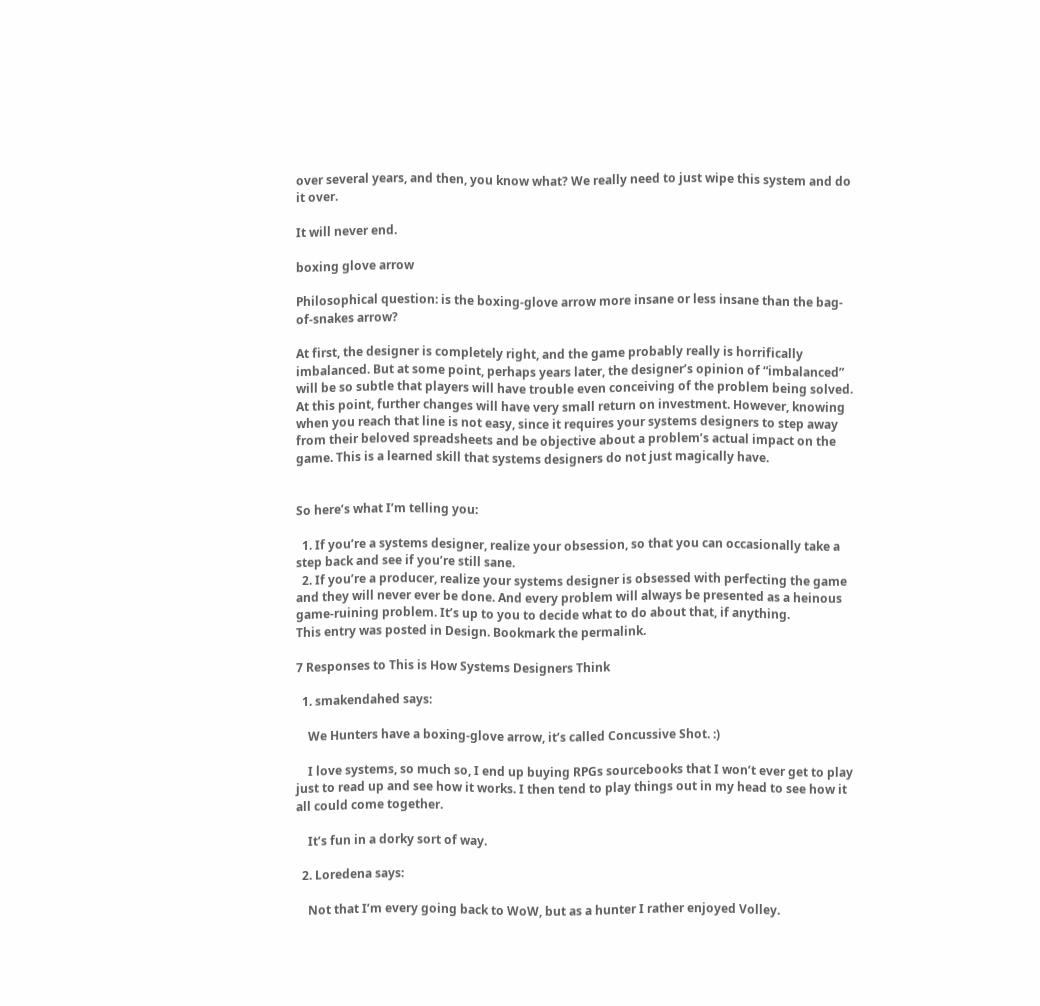over several years, and then, you know what? We really need to just wipe this system and do it over.

It will never end.

boxing glove arrow

Philosophical question: is the boxing-glove arrow more insane or less insane than the bag-of-snakes arrow?

At first, the designer is completely right, and the game probably really is horrifically imbalanced. But at some point, perhaps years later, the designer’s opinion of “imbalanced” will be so subtle that players will have trouble even conceiving of the problem being solved. At this point, further changes will have very small return on investment. However, knowing when you reach that line is not easy, since it requires your systems designers to step away from their beloved spreadsheets and be objective about a problem’s actual impact on the game. This is a learned skill that systems designers do not just magically have.


So here’s what I’m telling you:

  1. If you’re a systems designer, realize your obsession, so that you can occasionally take a step back and see if you’re still sane.
  2. If you’re a producer, realize your systems designer is obsessed with perfecting the game and they will never ever be done. And every problem will always be presented as a heinous game-ruining problem. It’s up to you to decide what to do about that, if anything.
This entry was posted in Design. Bookmark the permalink.

7 Responses to This is How Systems Designers Think

  1. smakendahed says:

    We Hunters have a boxing-glove arrow, it’s called Concussive Shot. :)

    I love systems, so much so, I end up buying RPGs sourcebooks that I won’t ever get to play just to read up and see how it works. I then tend to play things out in my head to see how it all could come together.

    It’s fun in a dorky sort of way.

  2. Loredena says:

    Not that I’m every going back to WoW, but as a hunter I rather enjoyed Volley.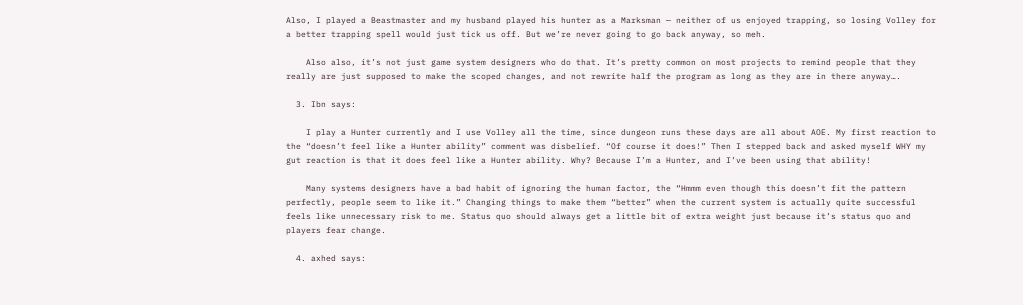Also, I played a Beastmaster and my husband played his hunter as a Marksman — neither of us enjoyed trapping, so losing Volley for a better trapping spell would just tick us off. But we’re never going to go back anyway, so meh.

    Also also, it’s not just game system designers who do that. It’s pretty common on most projects to remind people that they really are just supposed to make the scoped changes, and not rewrite half the program as long as they are in there anyway….

  3. Ibn says:

    I play a Hunter currently and I use Volley all the time, since dungeon runs these days are all about AOE. My first reaction to the “doesn’t feel like a Hunter ability” comment was disbelief. “Of course it does!” Then I stepped back and asked myself WHY my gut reaction is that it does feel like a Hunter ability. Why? Because I’m a Hunter, and I’ve been using that ability!

    Many systems designers have a bad habit of ignoring the human factor, the “Hmmm even though this doesn’t fit the pattern perfectly, people seem to like it.” Changing things to make them “better” when the current system is actually quite successful feels like unnecessary risk to me. Status quo should always get a little bit of extra weight just because it’s status quo and players fear change.

  4. axhed says: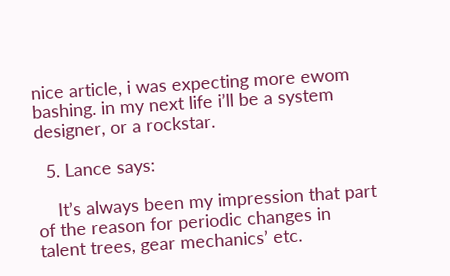nice article, i was expecting more ewom bashing. in my next life i’ll be a system designer, or a rockstar.

  5. Lance says:

    It’s always been my impression that part of the reason for periodic changes in talent trees, gear mechanics’ etc.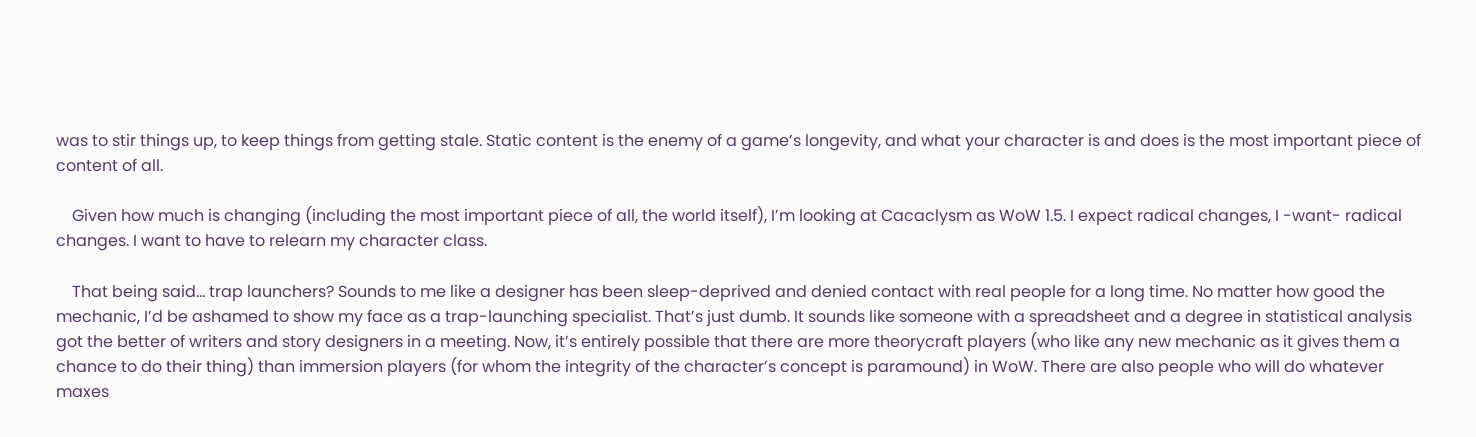was to stir things up, to keep things from getting stale. Static content is the enemy of a game’s longevity, and what your character is and does is the most important piece of content of all.

    Given how much is changing (including the most important piece of all, the world itself), I’m looking at Cacaclysm as WoW 1.5. I expect radical changes, I -want- radical changes. I want to have to relearn my character class.

    That being said… trap launchers? Sounds to me like a designer has been sleep-deprived and denied contact with real people for a long time. No matter how good the mechanic, I’d be ashamed to show my face as a trap-launching specialist. That’s just dumb. It sounds like someone with a spreadsheet and a degree in statistical analysis got the better of writers and story designers in a meeting. Now, it’s entirely possible that there are more theorycraft players (who like any new mechanic as it gives them a chance to do their thing) than immersion players (for whom the integrity of the character’s concept is paramound) in WoW. There are also people who will do whatever maxes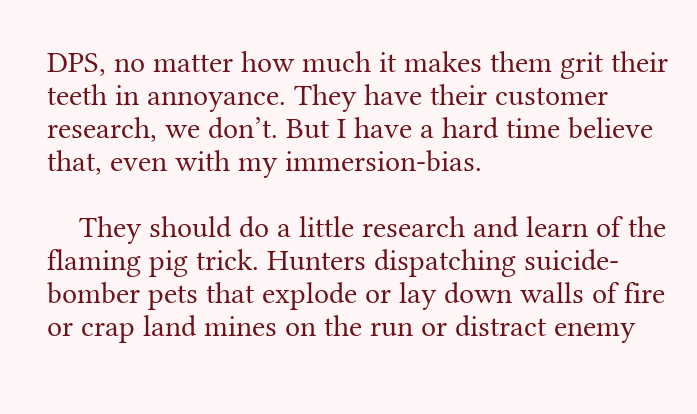DPS, no matter how much it makes them grit their teeth in annoyance. They have their customer research, we don’t. But I have a hard time believe that, even with my immersion-bias.

    They should do a little research and learn of the flaming pig trick. Hunters dispatching suicide-bomber pets that explode or lay down walls of fire or crap land mines on the run or distract enemy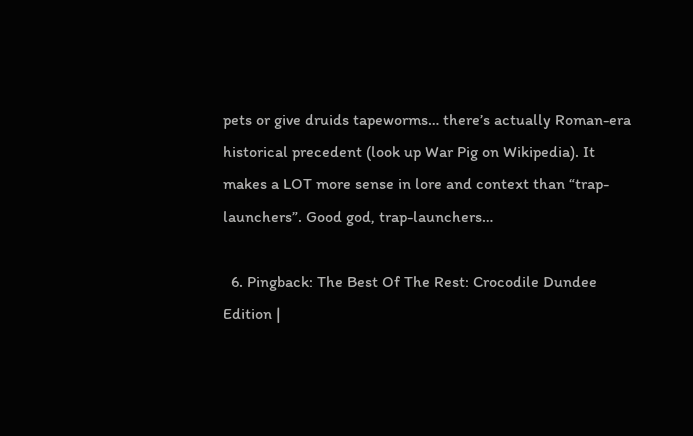pets or give druids tapeworms… there’s actually Roman-era historical precedent (look up War Pig on Wikipedia). It makes a LOT more sense in lore and context than “trap-launchers”. Good god, trap-launchers…

  6. Pingback: The Best Of The Rest: Crocodile Dundee Edition |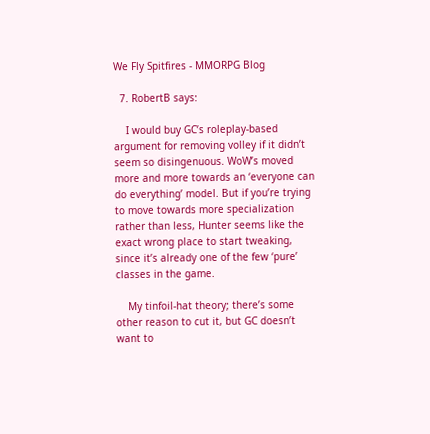We Fly Spitfires - MMORPG Blog

  7. RobertB says:

    I would buy GC’s roleplay-based argument for removing volley if it didn’t seem so disingenuous. WoW’s moved more and more towards an ‘everyone can do everything’ model. But if you’re trying to move towards more specialization rather than less, Hunter seems like the exact wrong place to start tweaking, since it’s already one of the few ‘pure’ classes in the game.

    My tinfoil-hat theory; there’s some other reason to cut it, but GC doesn’t want to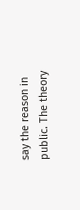say the reason in public. The theory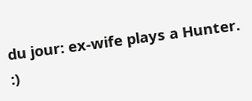du jour: ex-wife plays a Hunter. :)